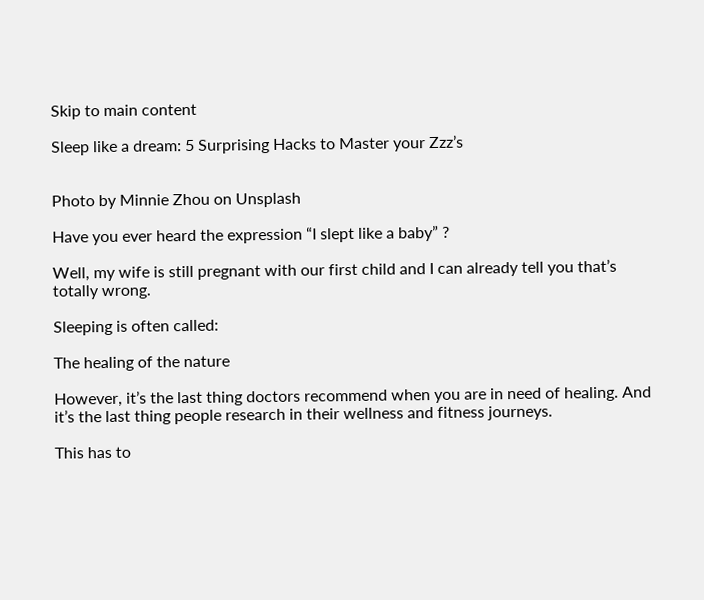Skip to main content

Sleep like a dream: 5 Surprising Hacks to Master your Zzz’s


Photo by Minnie Zhou on Unsplash

Have you ever heard the expression “I slept like a baby” ?

Well, my wife is still pregnant with our first child and I can already tell you that’s totally wrong.

Sleeping is often called:

The healing of the nature

However, it’s the last thing doctors recommend when you are in need of healing. And it’s the last thing people research in their wellness and fitness journeys.

This has to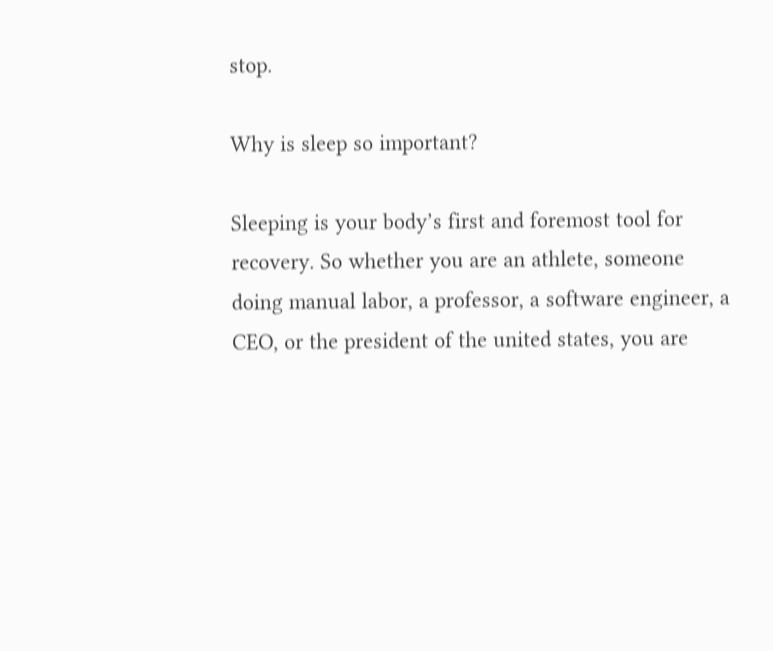stop.

Why is sleep so important?

Sleeping is your body’s first and foremost tool for recovery. So whether you are an athlete, someone doing manual labor, a professor, a software engineer, a CEO, or the president of the united states, you are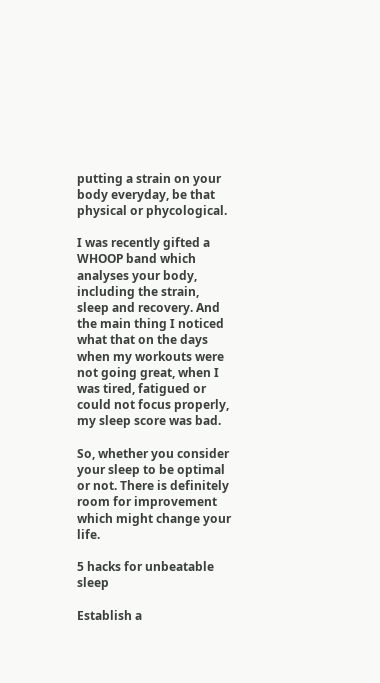putting a strain on your body everyday, be that physical or phycological.

I was recently gifted a WHOOP band which analyses your body, including the strain, sleep and recovery. And the main thing I noticed what that on the days when my workouts were not going great, when I was tired, fatigued or could not focus properly, my sleep score was bad.

So, whether you consider your sleep to be optimal or not. There is definitely room for improvement which might change your life.

5 hacks for unbeatable sleep

Establish a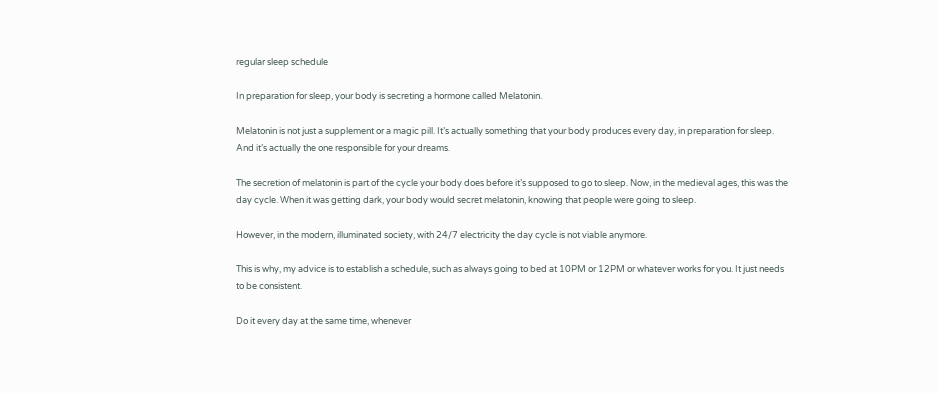regular sleep schedule

In preparation for sleep, your body is secreting a hormone called Melatonin.

Melatonin is not just a supplement or a magic pill. It’s actually something that your body produces every day, in preparation for sleep. And it’s actually the one responsible for your dreams.

The secretion of melatonin is part of the cycle your body does before it’s supposed to go to sleep. Now, in the medieval ages, this was the day cycle. When it was getting dark, your body would secret melatonin, knowing that people were going to sleep.

However, in the modern, illuminated society, with 24/7 electricity the day cycle is not viable anymore.

This is why, my advice is to establish a schedule, such as always going to bed at 10PM or 12PM or whatever works for you. It just needs to be consistent.

Do it every day at the same time, whenever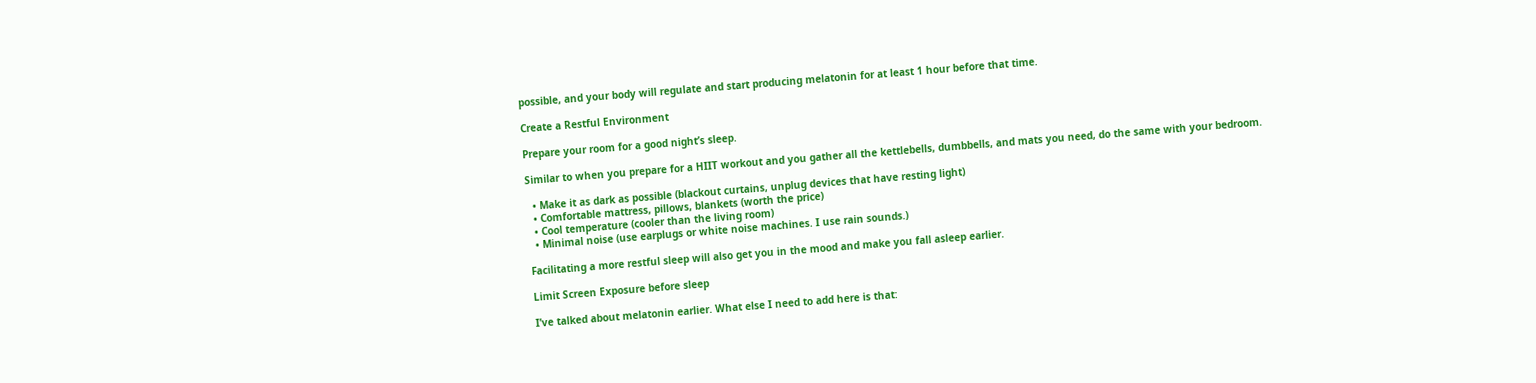possible, and your body will regulate and start producing melatonin for at least 1 hour before that time.

Create a Restful Environment

Prepare your room for a good night’s sleep.

Similar to when you prepare for a HIIT workout and you gather all the kettlebells, dumbbells, and mats you need, do the same with your bedroom.

  • Make it as dark as possible (blackout curtains, unplug devices that have resting light)
  • Comfortable mattress, pillows, blankets (worth the price)
  • Cool temperature (cooler than the living room)
  • Minimal noise (use earplugs or white noise machines. I use rain sounds.)

Facilitating a more restful sleep will also get you in the mood and make you fall asleep earlier.

Limit Screen Exposure before sleep

I’ve talked about melatonin earlier. What else I need to add here is that: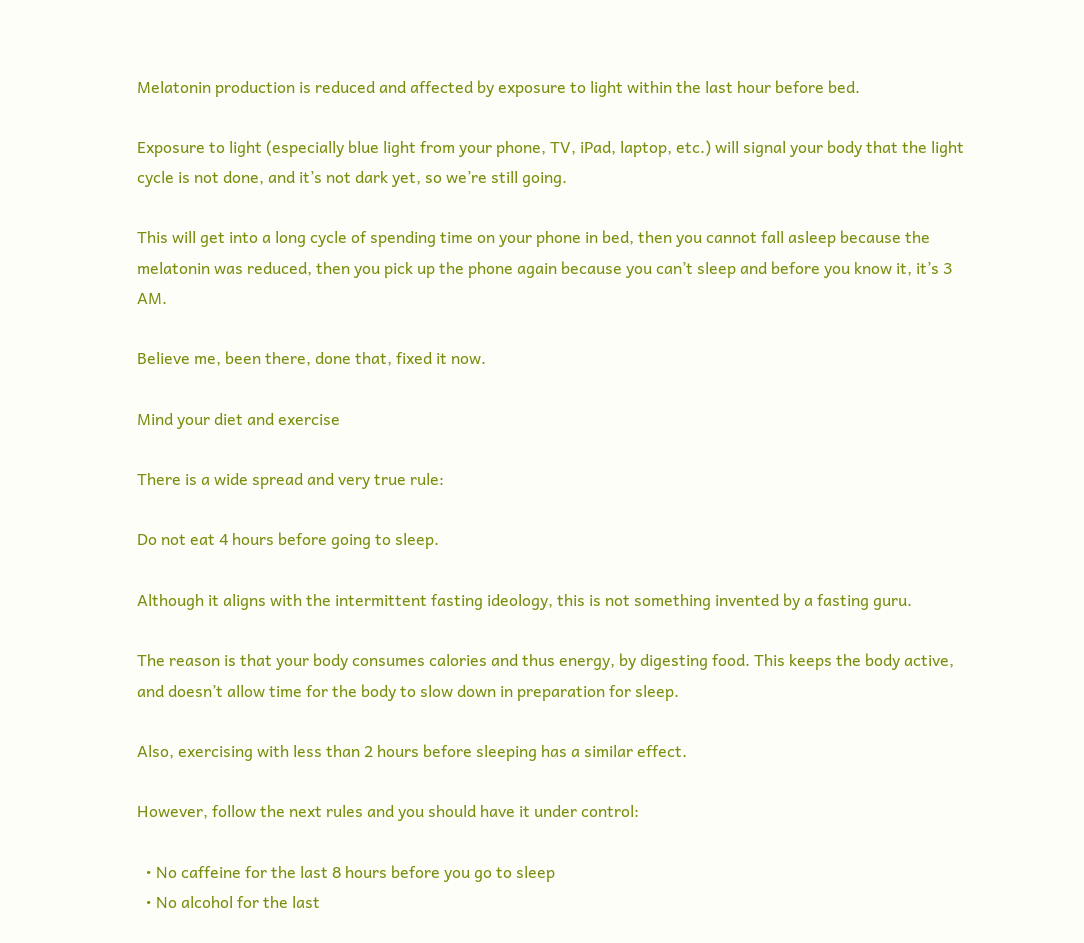Melatonin production is reduced and affected by exposure to light within the last hour before bed.

Exposure to light (especially blue light from your phone, TV, iPad, laptop, etc.) will signal your body that the light cycle is not done, and it’s not dark yet, so we’re still going.

This will get into a long cycle of spending time on your phone in bed, then you cannot fall asleep because the melatonin was reduced, then you pick up the phone again because you can’t sleep and before you know it, it’s 3 AM.

Believe me, been there, done that, fixed it now.

Mind your diet and exercise

There is a wide spread and very true rule:

Do not eat 4 hours before going to sleep.

Although it aligns with the intermittent fasting ideology, this is not something invented by a fasting guru.

The reason is that your body consumes calories and thus energy, by digesting food. This keeps the body active, and doesn’t allow time for the body to slow down in preparation for sleep.

Also, exercising with less than 2 hours before sleeping has a similar effect.

However, follow the next rules and you should have it under control:

  • No caffeine for the last 8 hours before you go to sleep
  • No alcohol for the last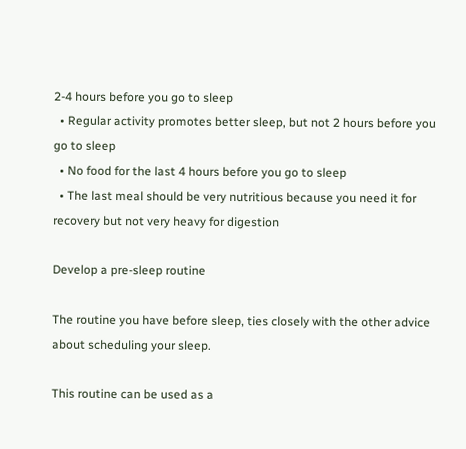2-4 hours before you go to sleep
  • Regular activity promotes better sleep, but not 2 hours before you go to sleep
  • No food for the last 4 hours before you go to sleep
  • The last meal should be very nutritious because you need it for recovery but not very heavy for digestion

Develop a pre-sleep routine

The routine you have before sleep, ties closely with the other advice about scheduling your sleep.

This routine can be used as a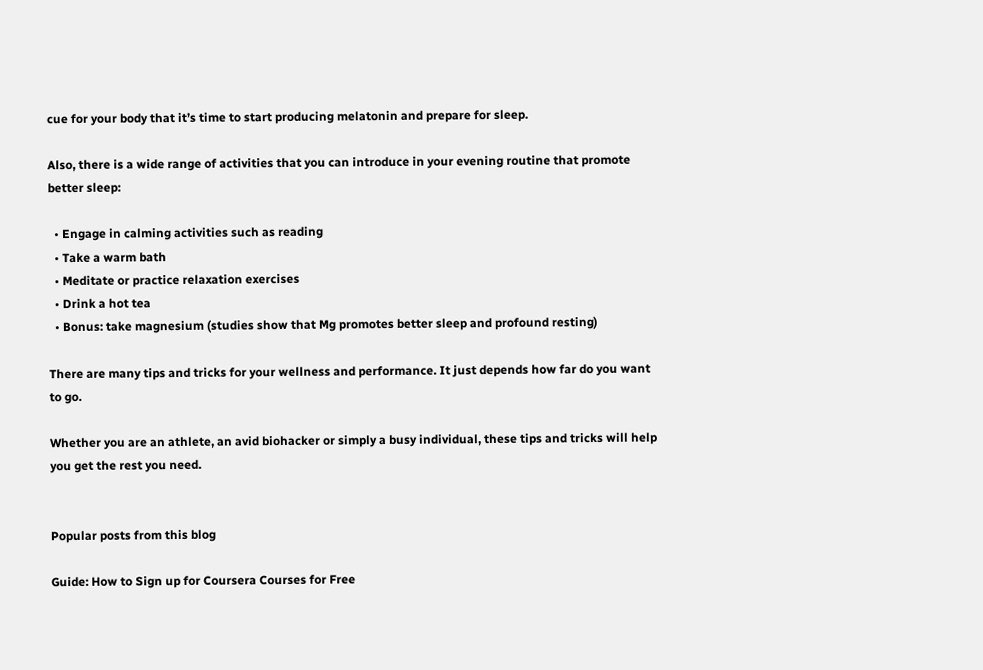cue for your body that it’s time to start producing melatonin and prepare for sleep.

Also, there is a wide range of activities that you can introduce in your evening routine that promote better sleep:

  • Engage in calming activities such as reading
  • Take a warm bath
  • Meditate or practice relaxation exercises
  • Drink a hot tea
  • Bonus: take magnesium (studies show that Mg promotes better sleep and profound resting)

There are many tips and tricks for your wellness and performance. It just depends how far do you want to go.

Whether you are an athlete, an avid biohacker or simply a busy individual, these tips and tricks will help you get the rest you need.


Popular posts from this blog

Guide: How to Sign up for Coursera Courses for Free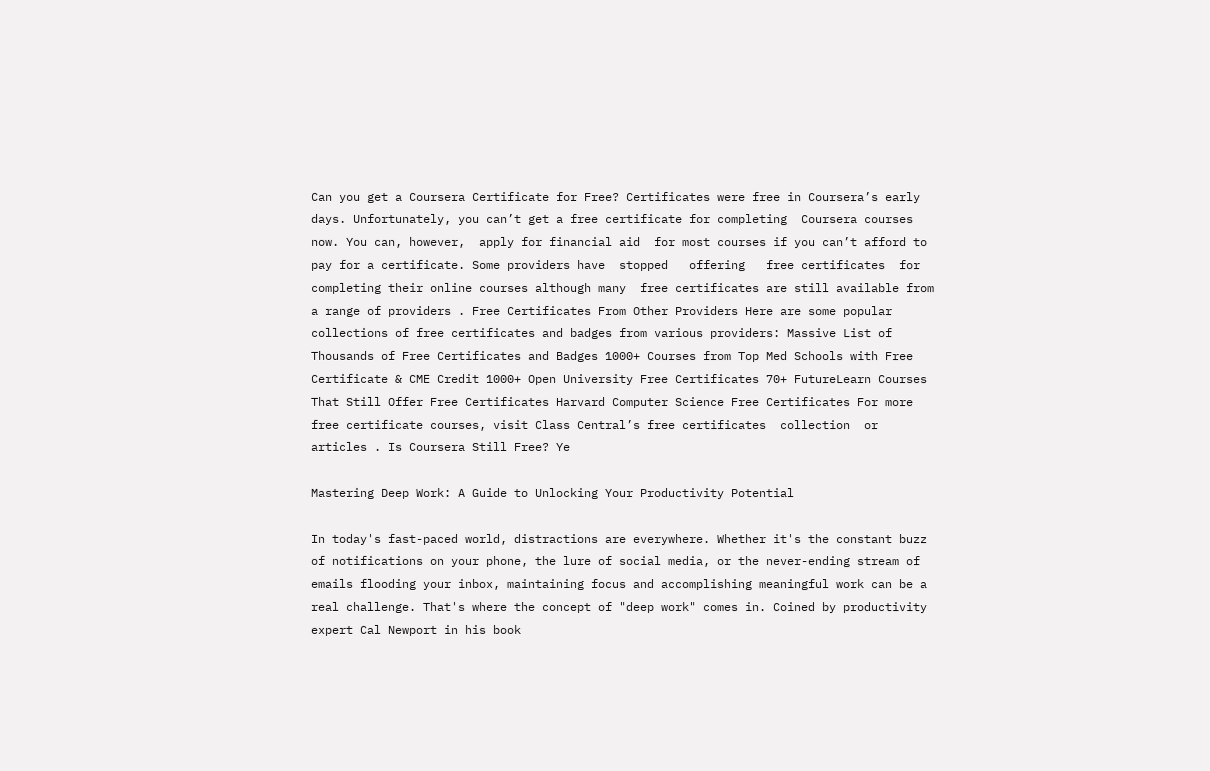Can you get a Coursera Certificate for Free? Certificates were free in Coursera’s early days. Unfortunately, you can’t get a free certificate for completing  Coursera courses  now. You can, however,  apply for financial aid  for most courses if you can’t afford to pay for a certificate. Some providers have  stopped   offering   free certificates  for completing their online courses although many  free certificates are still available from a range of providers . Free Certificates From Other Providers Here are some popular collections of free certificates and badges from various providers: Massive List of Thousands of Free Certificates and Badges 1000+ Courses from Top Med Schools with Free Certificate & CME Credit 1000+ Open University Free Certificates 70+ FutureLearn Courses That Still Offer Free Certificates Harvard Computer Science Free Certificates For more free certificate courses, visit Class Central’s free certificates  collection  or  articles . Is Coursera Still Free? Ye

Mastering Deep Work: A Guide to Unlocking Your Productivity Potential

In today's fast-paced world, distractions are everywhere. Whether it's the constant buzz of notifications on your phone, the lure of social media, or the never-ending stream of emails flooding your inbox, maintaining focus and accomplishing meaningful work can be a real challenge. That's where the concept of "deep work" comes in. Coined by productivity expert Cal Newport in his book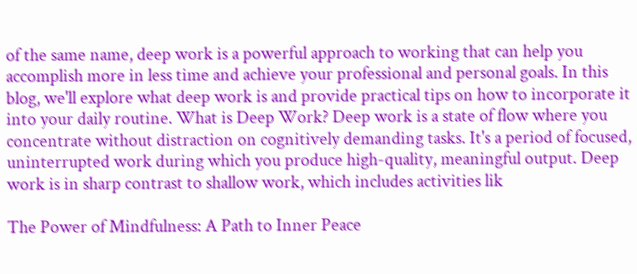of the same name, deep work is a powerful approach to working that can help you accomplish more in less time and achieve your professional and personal goals. In this blog, we'll explore what deep work is and provide practical tips on how to incorporate it into your daily routine. What is Deep Work? Deep work is a state of flow where you concentrate without distraction on cognitively demanding tasks. It's a period of focused, uninterrupted work during which you produce high-quality, meaningful output. Deep work is in sharp contrast to shallow work, which includes activities lik

The Power of Mindfulness: A Path to Inner Peace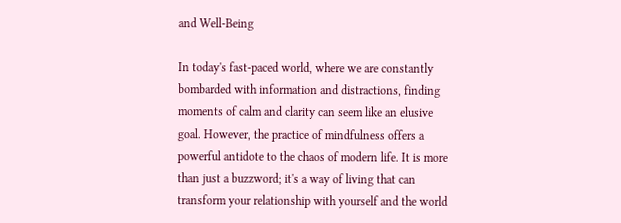and Well-Being

In today's fast-paced world, where we are constantly bombarded with information and distractions, finding moments of calm and clarity can seem like an elusive goal. However, the practice of mindfulness offers a powerful antidote to the chaos of modern life. It is more than just a buzzword; it's a way of living that can transform your relationship with yourself and the world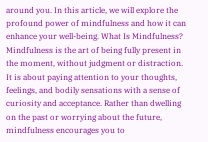around you. In this article, we will explore the profound power of mindfulness and how it can enhance your well-being. What Is Mindfulness? Mindfulness is the art of being fully present in the moment, without judgment or distraction. It is about paying attention to your thoughts, feelings, and bodily sensations with a sense of curiosity and acceptance. Rather than dwelling on the past or worrying about the future, mindfulness encourages you to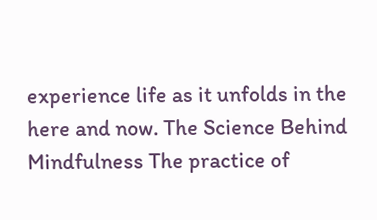experience life as it unfolds in the here and now. The Science Behind Mindfulness The practice of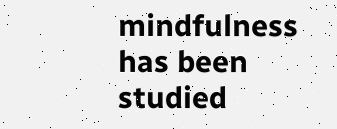mindfulness has been studied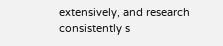extensively, and research consistently s